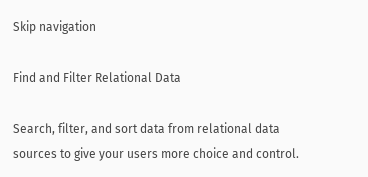Skip navigation

Find and Filter Relational Data

Search, filter, and sort data from relational data sources to give your users more choice and control.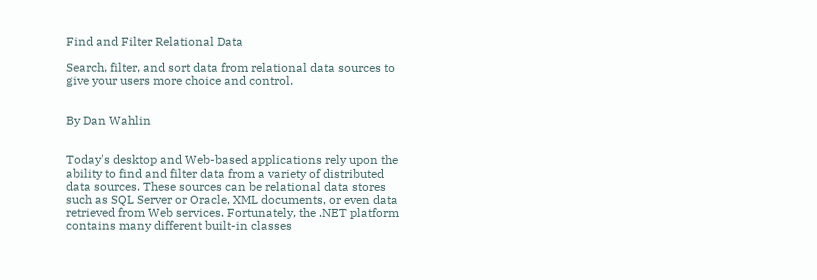Find and Filter Relational Data

Search, filter, and sort data from relational data sources to give your users more choice and control.


By Dan Wahlin


Today's desktop and Web-based applications rely upon the ability to find and filter data from a variety of distributed data sources. These sources can be relational data stores such as SQL Server or Oracle, XML documents, or even data retrieved from Web services. Fortunately, the .NET platform contains many different built-in classes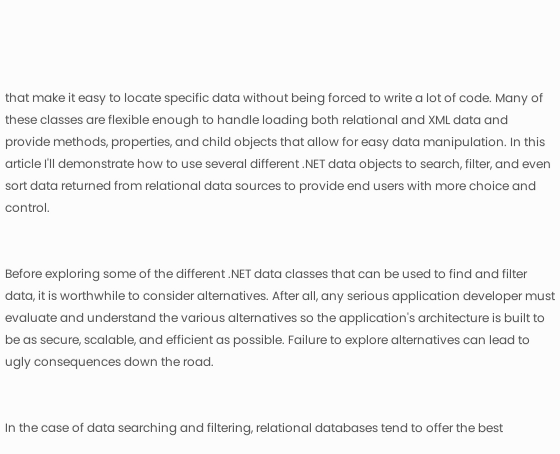that make it easy to locate specific data without being forced to write a lot of code. Many of these classes are flexible enough to handle loading both relational and XML data and provide methods, properties, and child objects that allow for easy data manipulation. In this article I'll demonstrate how to use several different .NET data objects to search, filter, and even sort data returned from relational data sources to provide end users with more choice and control.


Before exploring some of the different .NET data classes that can be used to find and filter data, it is worthwhile to consider alternatives. After all, any serious application developer must evaluate and understand the various alternatives so the application's architecture is built to be as secure, scalable, and efficient as possible. Failure to explore alternatives can lead to ugly consequences down the road.


In the case of data searching and filtering, relational databases tend to offer the best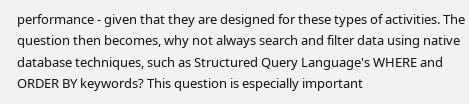performance - given that they are designed for these types of activities. The question then becomes, why not always search and filter data using native database techniques, such as Structured Query Language's WHERE and ORDER BY keywords? This question is especially important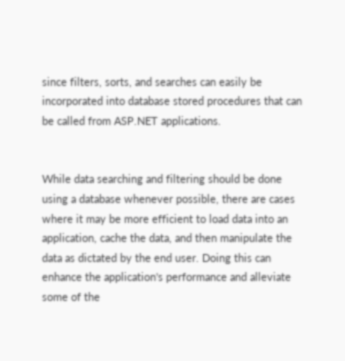since filters, sorts, and searches can easily be incorporated into database stored procedures that can be called from ASP.NET applications.


While data searching and filtering should be done using a database whenever possible, there are cases where it may be more efficient to load data into an application, cache the data, and then manipulate the data as dictated by the end user. Doing this can enhance the application's performance and alleviate some of the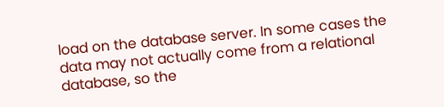load on the database server. In some cases the data may not actually come from a relational database, so the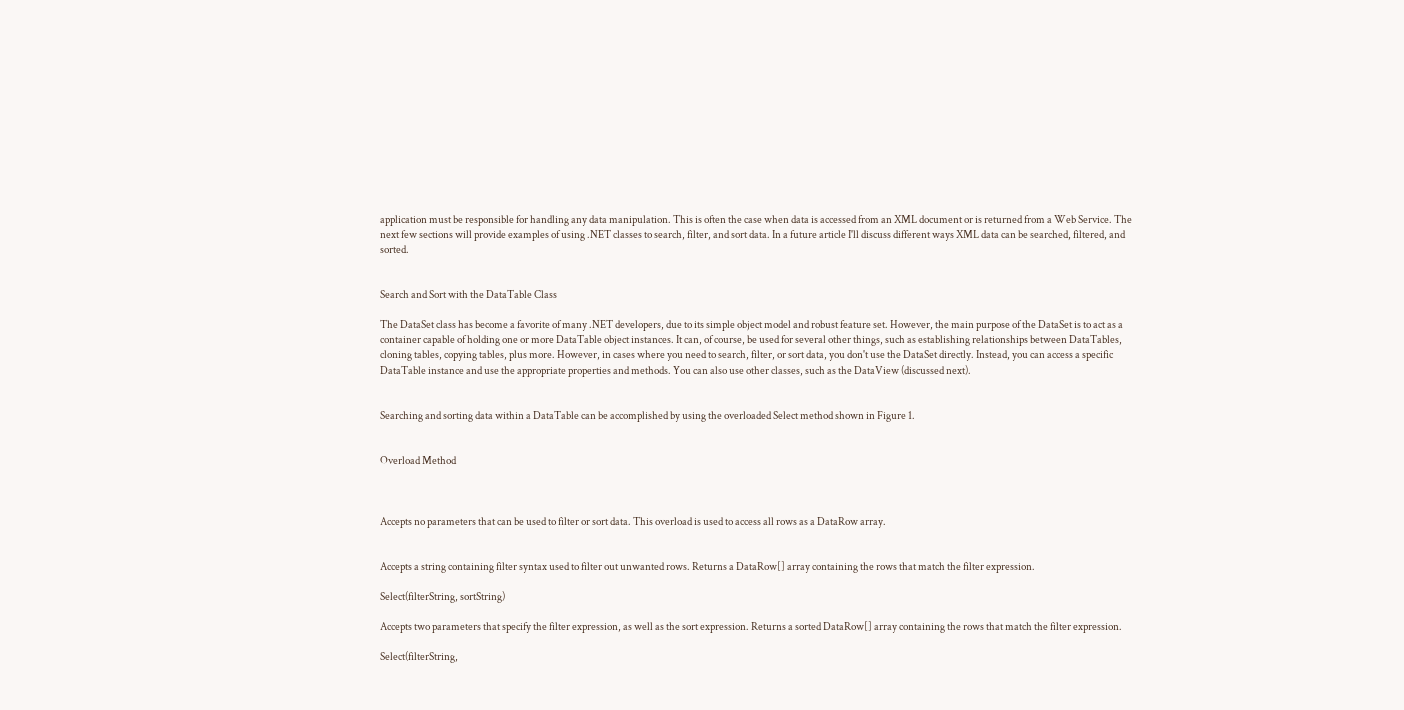application must be responsible for handling any data manipulation. This is often the case when data is accessed from an XML document or is returned from a Web Service. The next few sections will provide examples of using .NET classes to search, filter, and sort data. In a future article I'll discuss different ways XML data can be searched, filtered, and sorted.


Search and Sort with the DataTable Class

The DataSet class has become a favorite of many .NET developers, due to its simple object model and robust feature set. However, the main purpose of the DataSet is to act as a container capable of holding one or more DataTable object instances. It can, of course, be used for several other things, such as establishing relationships between DataTables, cloning tables, copying tables, plus more. However, in cases where you need to search, filter, or sort data, you don't use the DataSet directly. Instead, you can access a specific DataTable instance and use the appropriate properties and methods. You can also use other classes, such as the DataView (discussed next).


Searching and sorting data within a DataTable can be accomplished by using the overloaded Select method shown in Figure 1.


Overload Method



Accepts no parameters that can be used to filter or sort data. This overload is used to access all rows as a DataRow array.


Accepts a string containing filter syntax used to filter out unwanted rows. Returns a DataRow[] array containing the rows that match the filter expression.

Select(filterString, sortString)

Accepts two parameters that specify the filter expression, as well as the sort expression. Returns a sorted DataRow[] array containing the rows that match the filter expression.

Select(filterString,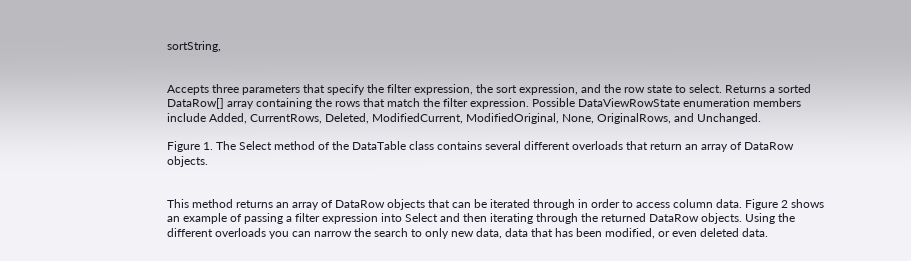sortString,


Accepts three parameters that specify the filter expression, the sort expression, and the row state to select. Returns a sorted DataRow[] array containing the rows that match the filter expression. Possible DataViewRowState enumeration members include Added, CurrentRows, Deleted, ModifiedCurrent, ModifiedOriginal, None, OriginalRows, and Unchanged.

Figure 1. The Select method of the DataTable class contains several different overloads that return an array of DataRow objects.


This method returns an array of DataRow objects that can be iterated through in order to access column data. Figure 2 shows an example of passing a filter expression into Select and then iterating through the returned DataRow objects. Using the different overloads you can narrow the search to only new data, data that has been modified, or even deleted data.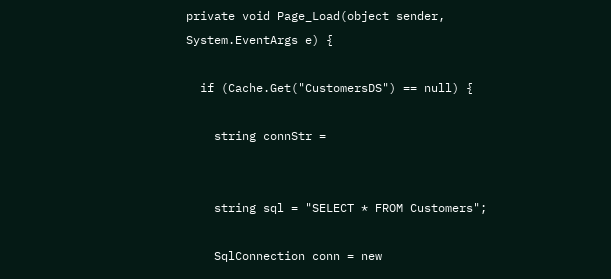private void Page_Load(object sender, System.EventArgs e) {

  if (Cache.Get("CustomersDS") == null) {

    string connStr =


    string sql = "SELECT * FROM Customers";

    SqlConnection conn = new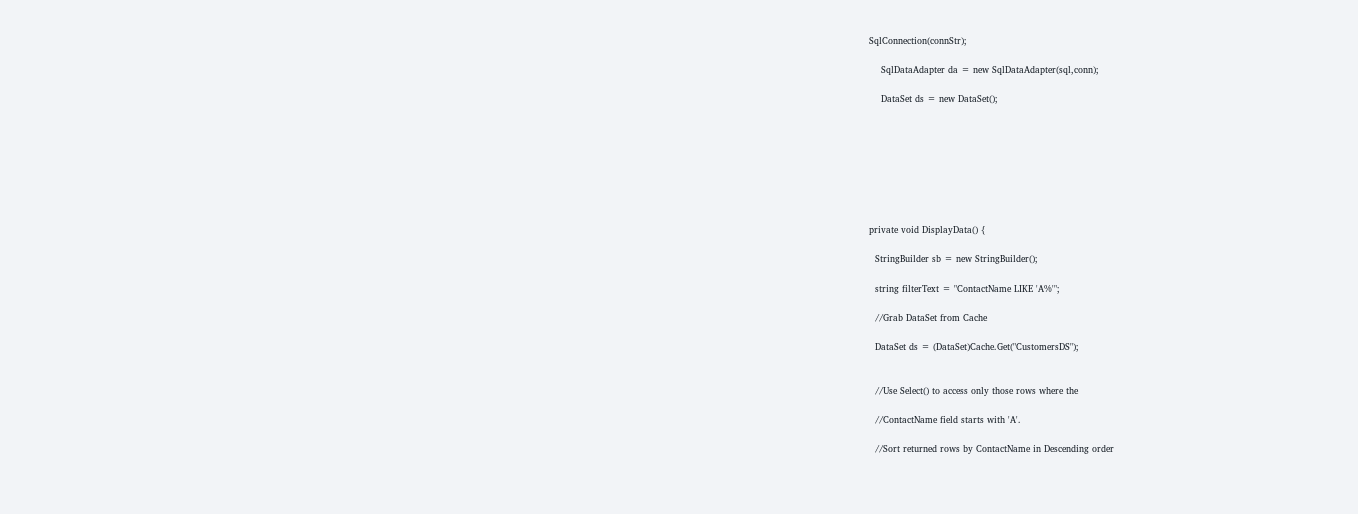SqlConnection(connStr);

    SqlDataAdapter da = new SqlDataAdapter(sql,conn);

    DataSet ds = new DataSet();








private void DisplayData() {

  StringBuilder sb = new StringBuilder();

  string filterText = "ContactName LIKE 'A%'";

  //Grab DataSet from Cache

  DataSet ds = (DataSet)Cache.Get("CustomersDS");


  //Use Select() to access only those rows where the

  //ContactName field starts with 'A'.

  //Sort returned rows by ContactName in Descending order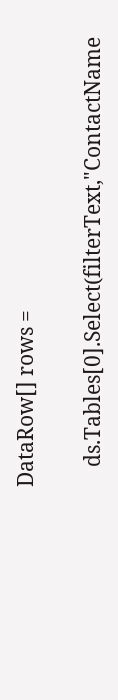DataRow[] rows =

    ds.Tables[0].Select(filterText,"ContactName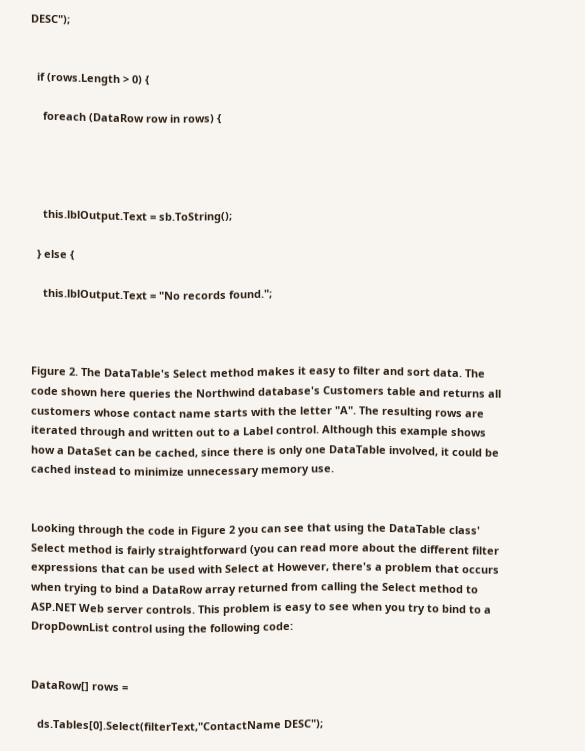DESC");


  if (rows.Length > 0) {

    foreach (DataRow row in rows) {




    this.lblOutput.Text = sb.ToString();

  } else {

    this.lblOutput.Text = "No records found.";



Figure 2. The DataTable's Select method makes it easy to filter and sort data. The code shown here queries the Northwind database's Customers table and returns all customers whose contact name starts with the letter "A". The resulting rows are iterated through and written out to a Label control. Although this example shows how a DataSet can be cached, since there is only one DataTable involved, it could be cached instead to minimize unnecessary memory use.


Looking through the code in Figure 2 you can see that using the DataTable class' Select method is fairly straightforward (you can read more about the different filter expressions that can be used with Select at However, there's a problem that occurs when trying to bind a DataRow array returned from calling the Select method to ASP.NET Web server controls. This problem is easy to see when you try to bind to a DropDownList control using the following code:


DataRow[] rows =

  ds.Tables[0].Select(filterText,"ContactName DESC");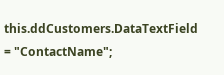this.ddCustomers.DataTextField = "ContactName";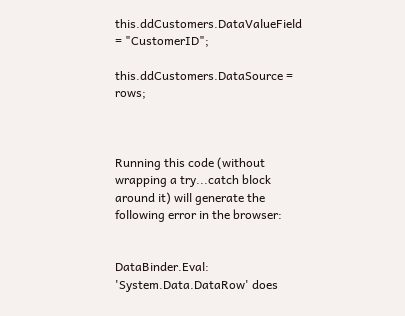this.ddCustomers.DataValueField = "CustomerID";

this.ddCustomers.DataSource = rows;



Running this code (without wrapping a try...catch block around it) will generate the following error in the browser:


DataBinder.Eval: 'System.Data.DataRow' does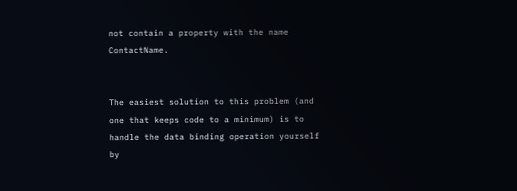not contain a property with the name ContactName.


The easiest solution to this problem (and one that keeps code to a minimum) is to handle the data binding operation yourself by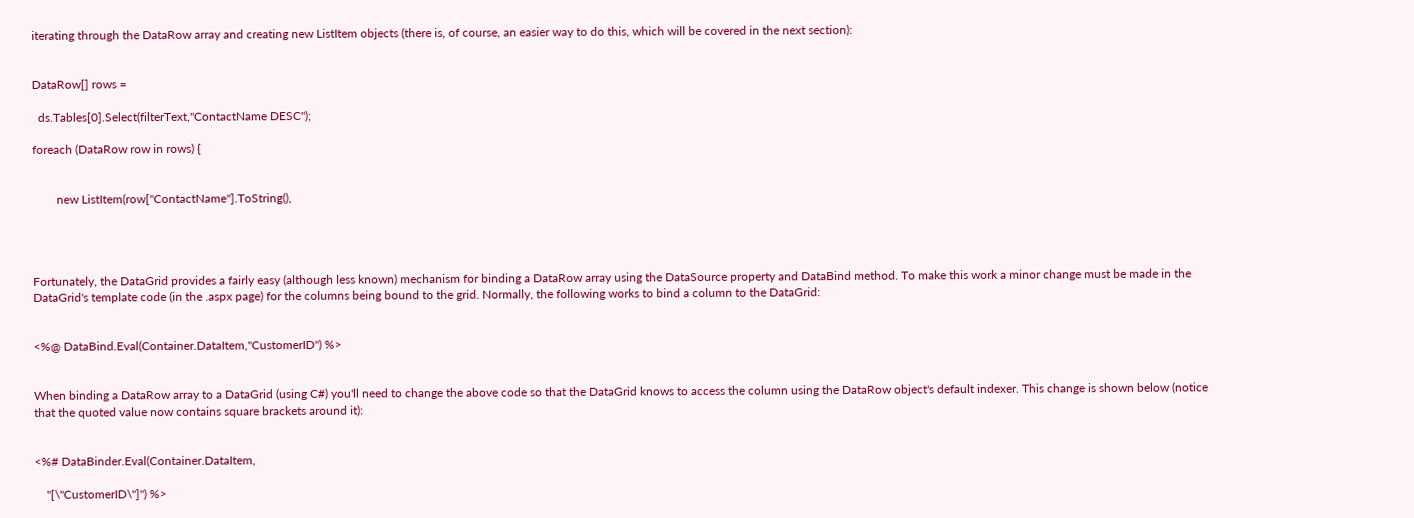iterating through the DataRow array and creating new ListItem objects (there is, of course, an easier way to do this, which will be covered in the next section):


DataRow[] rows =

  ds.Tables[0].Select(filterText,"ContactName DESC");

foreach (DataRow row in rows) {


        new ListItem(row["ContactName"].ToString(),




Fortunately, the DataGrid provides a fairly easy (although less known) mechanism for binding a DataRow array using the DataSource property and DataBind method. To make this work a minor change must be made in the DataGrid's template code (in the .aspx page) for the columns being bound to the grid. Normally, the following works to bind a column to the DataGrid:


<%@ DataBind.Eval(Container.DataItem,"CustomerID") %>


When binding a DataRow array to a DataGrid (using C#) you'll need to change the above code so that the DataGrid knows to access the column using the DataRow object's default indexer. This change is shown below (notice that the quoted value now contains square brackets around it):


<%# DataBinder.Eval(Container.DataItem,

    "[\"CustomerID\"]") %>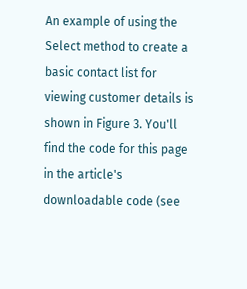An example of using the Select method to create a basic contact list for viewing customer details is shown in Figure 3. You'll find the code for this page in the article's downloadable code (see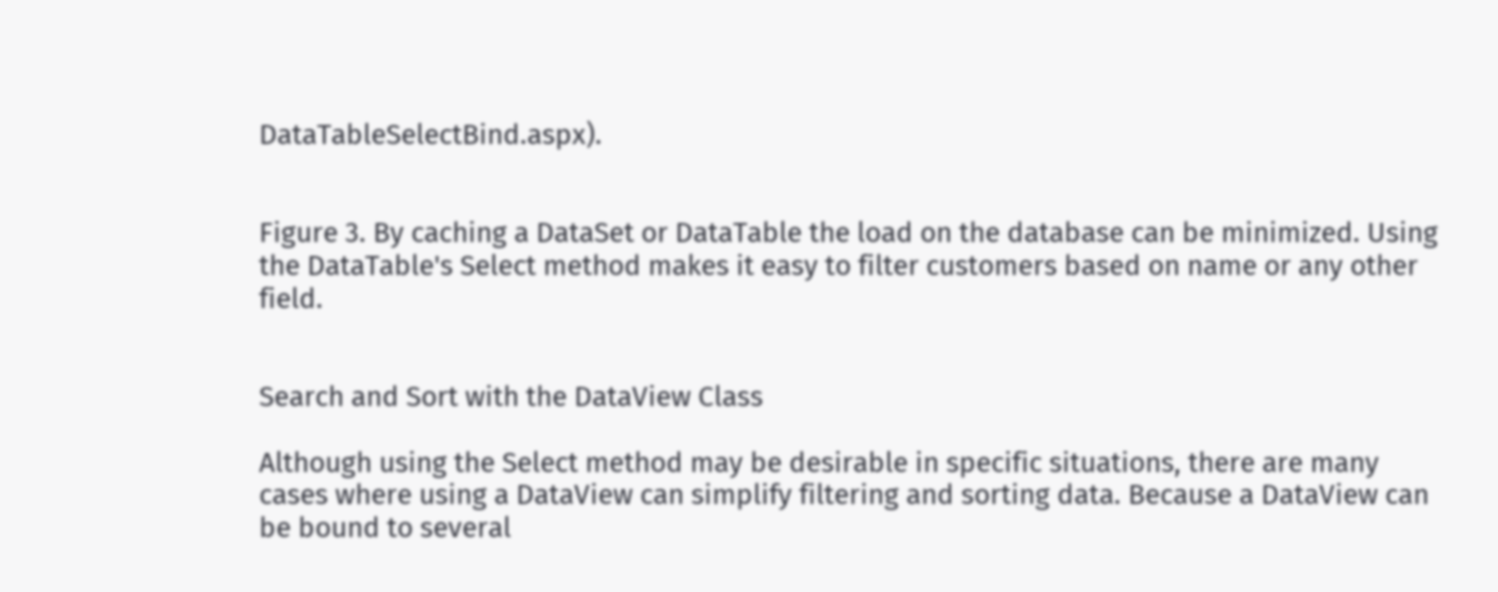DataTableSelectBind.aspx).


Figure 3. By caching a DataSet or DataTable the load on the database can be minimized. Using the DataTable's Select method makes it easy to filter customers based on name or any other field.


Search and Sort with the DataView Class

Although using the Select method may be desirable in specific situations, there are many cases where using a DataView can simplify filtering and sorting data. Because a DataView can be bound to several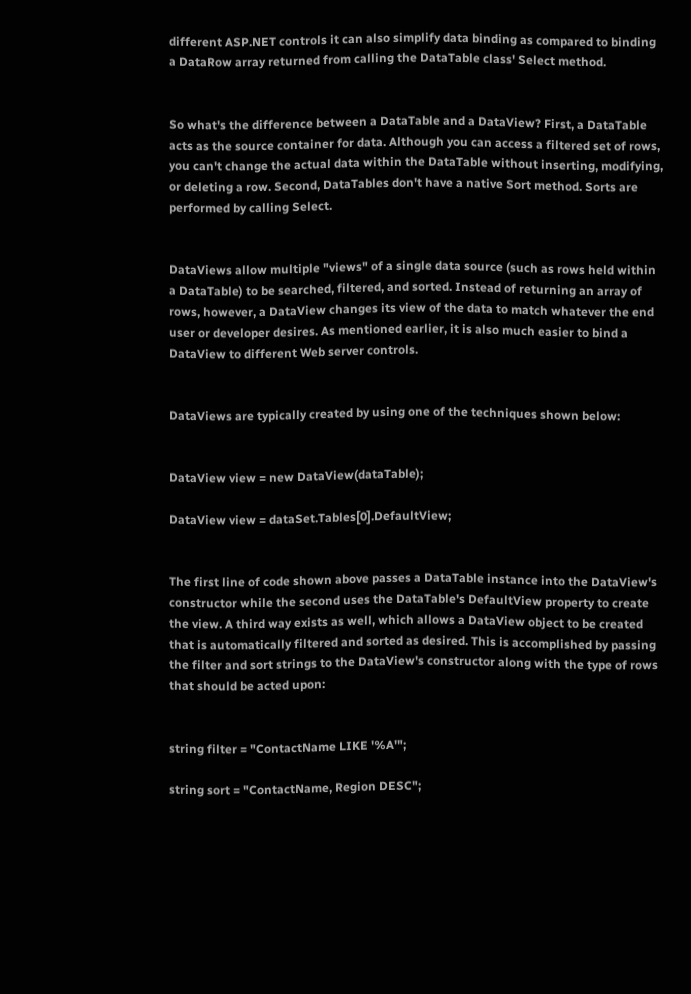different ASP.NET controls it can also simplify data binding as compared to binding a DataRow array returned from calling the DataTable class' Select method.


So what's the difference between a DataTable and a DataView? First, a DataTable acts as the source container for data. Although you can access a filtered set of rows, you can't change the actual data within the DataTable without inserting, modifying, or deleting a row. Second, DataTables don't have a native Sort method. Sorts are performed by calling Select.


DataViews allow multiple "views" of a single data source (such as rows held within a DataTable) to be searched, filtered, and sorted. Instead of returning an array of rows, however, a DataView changes its view of the data to match whatever the end user or developer desires. As mentioned earlier, it is also much easier to bind a DataView to different Web server controls.


DataViews are typically created by using one of the techniques shown below:


DataView view = new DataView(dataTable);

DataView view = dataSet.Tables[0].DefaultView;


The first line of code shown above passes a DataTable instance into the DataView's constructor while the second uses the DataTable's DefaultView property to create the view. A third way exists as well, which allows a DataView object to be created that is automatically filtered and sorted as desired. This is accomplished by passing the filter and sort strings to the DataView's constructor along with the type of rows that should be acted upon:


string filter = "ContactName LIKE '%A'";

string sort = "ContactName, Region DESC";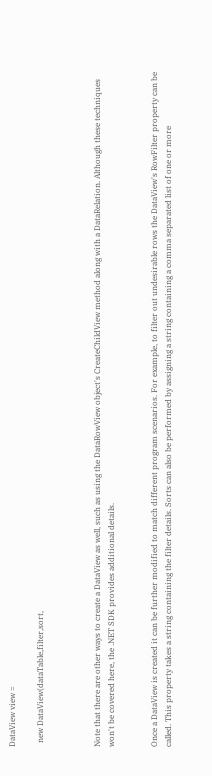DataView view =

  new DataView(dataTable,filter,sort,



Note that there are other ways to create a DataView as well, such as using the DataRowView object's CreateChildView method along with a DataRelation. Although these techniques won't be covered here, the .NET SDK provides additional details.


Once a DataView is created it can be further modified to match different program scenarios. For example, to filter out undesirable rows the DataView's RowFilter property can be called. This property takes a string containing the filter details. Sorts can also be performed by assigning a string containing a comma separated list of one or more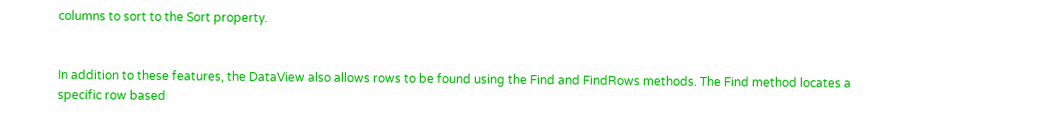columns to sort to the Sort property.


In addition to these features, the DataView also allows rows to be found using the Find and FindRows methods. The Find method locates a specific row based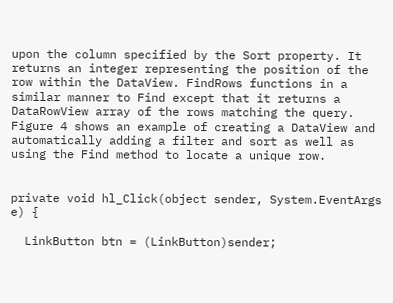upon the column specified by the Sort property. It returns an integer representing the position of the row within the DataView. FindRows functions in a similar manner to Find except that it returns a DataRowView array of the rows matching the query. Figure 4 shows an example of creating a DataView and automatically adding a filter and sort as well as using the Find method to locate a unique row.


private void hl_Click(object sender, System.EventArgs e) {

  LinkButton btn = (LinkButton)sender;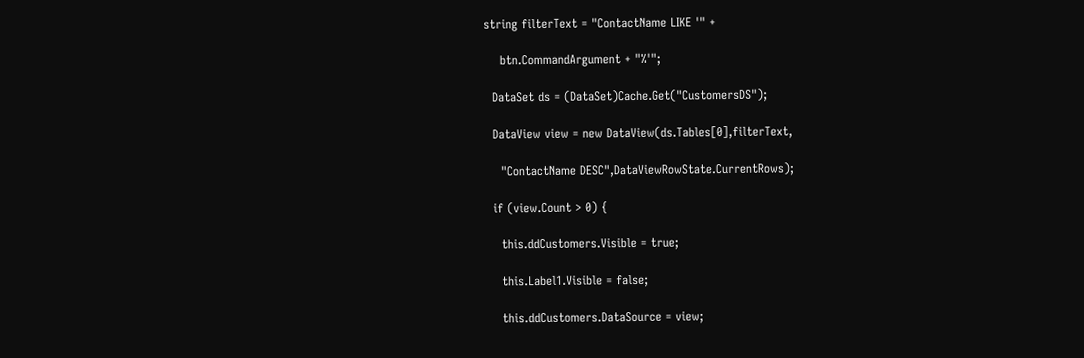string filterText = "ContactName LIKE '" +

    btn.CommandArgument + "%'";

  DataSet ds = (DataSet)Cache.Get("CustomersDS");

  DataView view = new DataView(ds.Tables[0],filterText,

    "ContactName DESC",DataViewRowState.CurrentRows);

  if (view.Count > 0) {

    this.ddCustomers.Visible = true;

    this.Label1.Visible = false;

    this.ddCustomers.DataSource = view;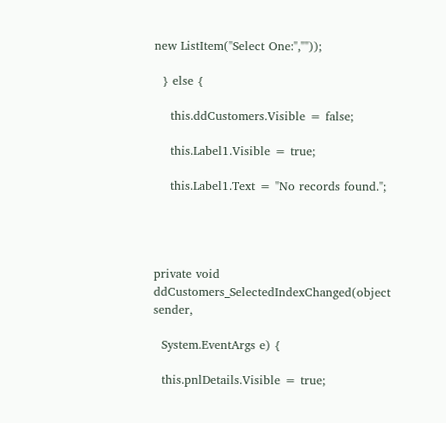new ListItem("Select One:",""));

  } else {

    this.ddCustomers.Visible = false;

    this.Label1.Visible = true;

    this.Label1.Text = "No records found.";




private void ddCustomers_SelectedIndexChanged(object sender,

  System.EventArgs e) {

  this.pnlDetails.Visible = true;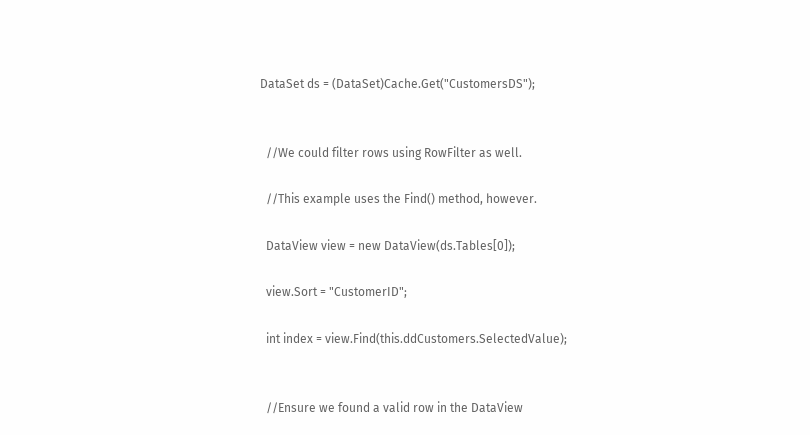DataSet ds = (DataSet)Cache.Get("CustomersDS");


  //We could filter rows using RowFilter as well.

  //This example uses the Find() method, however.

  DataView view = new DataView(ds.Tables[0]);

  view.Sort = "CustomerID";

  int index = view.Find(this.ddCustomers.SelectedValue);


  //Ensure we found a valid row in the DataView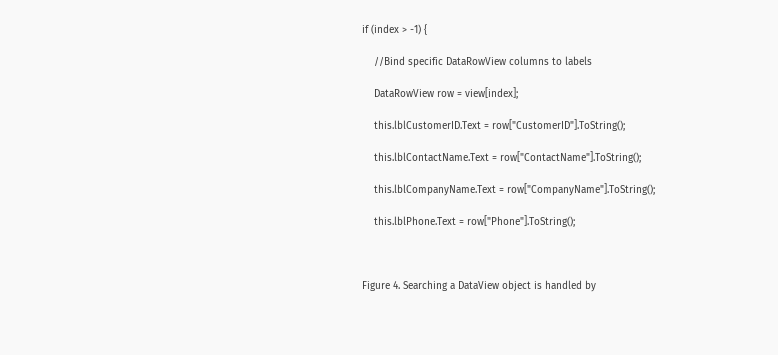if (index > -1) {

    //Bind specific DataRowView columns to labels

    DataRowView row = view[index];

    this.lblCustomerID.Text = row["CustomerID"].ToString();

    this.lblContactName.Text = row["ContactName"].ToString();

    this.lblCompanyName.Text = row["CompanyName"].ToString();

    this.lblPhone.Text = row["Phone"].ToString();



Figure 4. Searching a DataView object is handled by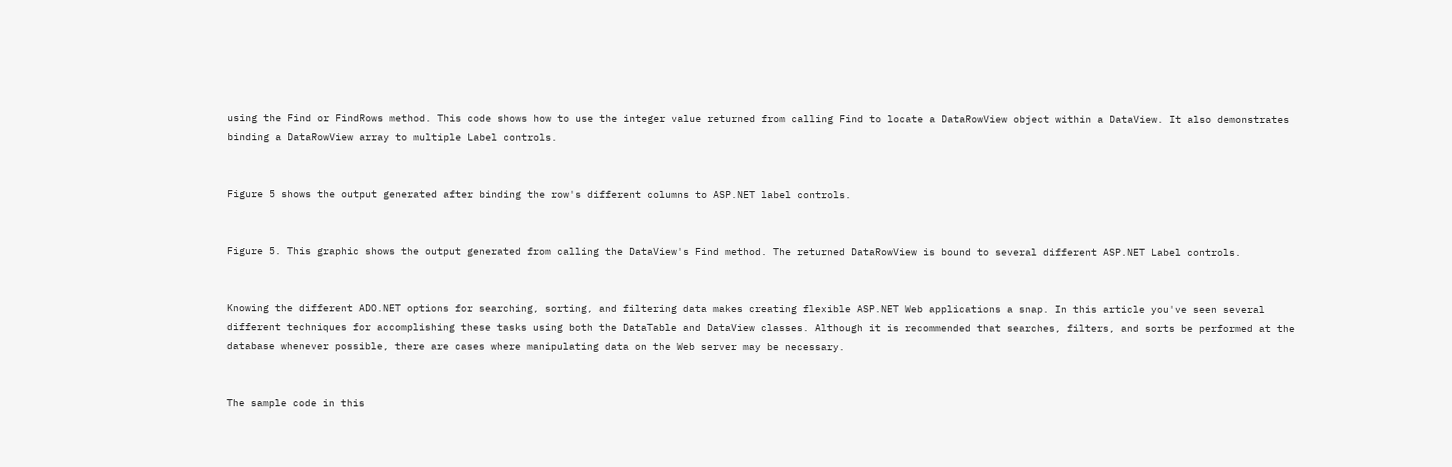using the Find or FindRows method. This code shows how to use the integer value returned from calling Find to locate a DataRowView object within a DataView. It also demonstrates binding a DataRowView array to multiple Label controls.


Figure 5 shows the output generated after binding the row's different columns to ASP.NET label controls.


Figure 5. This graphic shows the output generated from calling the DataView's Find method. The returned DataRowView is bound to several different ASP.NET Label controls.


Knowing the different ADO.NET options for searching, sorting, and filtering data makes creating flexible ASP.NET Web applications a snap. In this article you've seen several different techniques for accomplishing these tasks using both the DataTable and DataView classes. Although it is recommended that searches, filters, and sorts be performed at the database whenever possible, there are cases where manipulating data on the Web server may be necessary.


The sample code in this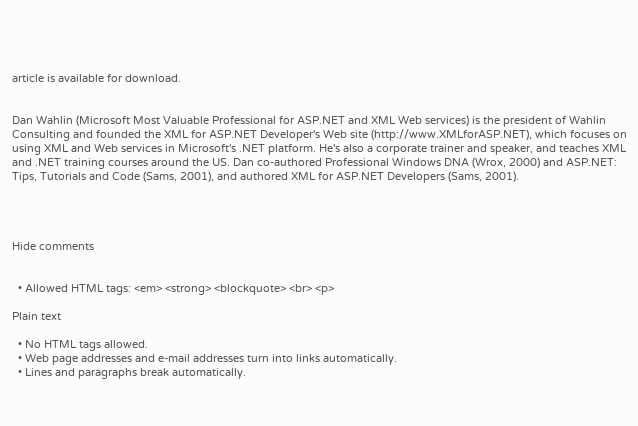article is available for download.


Dan Wahlin (Microsoft Most Valuable Professional for ASP.NET and XML Web services) is the president of Wahlin Consulting and founded the XML for ASP.NET Developer's Web site (http://www.XMLforASP.NET), which focuses on using XML and Web services in Microsoft's .NET platform. He's also a corporate trainer and speaker, and teaches XML and .NET training courses around the US. Dan co-authored Professional Windows DNA (Wrox, 2000) and ASP.NET: Tips, Tutorials and Code (Sams, 2001), and authored XML for ASP.NET Developers (Sams, 2001).




Hide comments


  • Allowed HTML tags: <em> <strong> <blockquote> <br> <p>

Plain text

  • No HTML tags allowed.
  • Web page addresses and e-mail addresses turn into links automatically.
  • Lines and paragraphs break automatically.